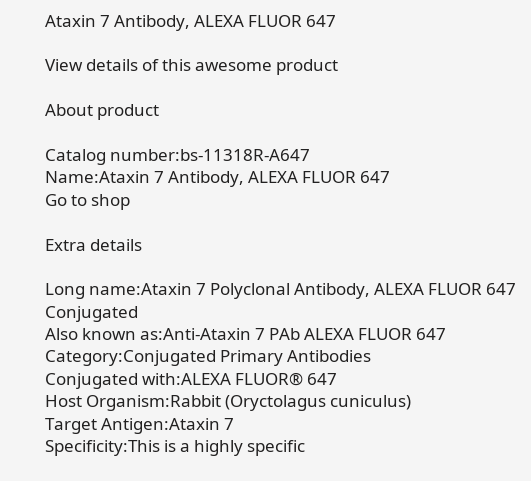Ataxin 7 Antibody, ALEXA FLUOR 647

View details of this awesome product

About product

Catalog number:bs-11318R-A647
Name:Ataxin 7 Antibody, ALEXA FLUOR 647
Go to shop

Extra details

Long name:Ataxin 7 Polyclonal Antibody, ALEXA FLUOR 647 Conjugated
Also known as:Anti-Ataxin 7 PAb ALEXA FLUOR 647
Category:Conjugated Primary Antibodies
Conjugated with:ALEXA FLUOR® 647
Host Organism:Rabbit (Oryctolagus cuniculus)
Target Antigen:Ataxin 7
Specificity:This is a highly specific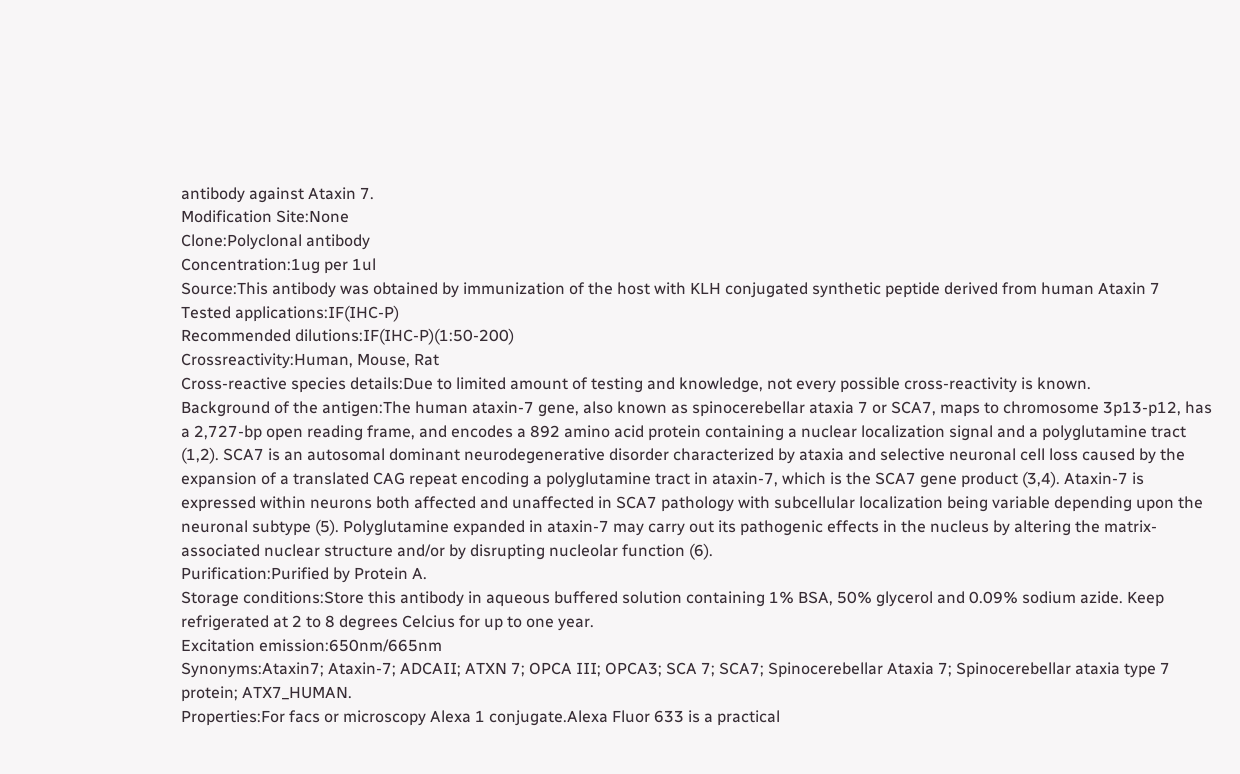antibody against Ataxin 7.
Modification Site:None
Clone:Polyclonal antibody
Concentration:1ug per 1ul
Source:This antibody was obtained by immunization of the host with KLH conjugated synthetic peptide derived from human Ataxin 7
Tested applications:IF(IHC-P)
Recommended dilutions:IF(IHC-P)(1:50-200)
Crossreactivity:Human, Mouse, Rat
Cross-reactive species details:Due to limited amount of testing and knowledge, not every possible cross-reactivity is known.
Background of the antigen:The human ataxin-7 gene, also known as spinocerebellar ataxia 7 or SCA7, maps to chromosome 3p13-p12, has a 2,727-bp open reading frame, and encodes a 892 amino acid protein containing a nuclear localization signal and a polyglutamine tract (1,2). SCA7 is an autosomal dominant neurodegenerative disorder characterized by ataxia and selective neuronal cell loss caused by the expansion of a translated CAG repeat encoding a polyglutamine tract in ataxin-7, which is the SCA7 gene product (3,4). Ataxin-7 is expressed within neurons both affected and unaffected in SCA7 pathology with subcellular localization being variable depending upon the neuronal subtype (5). Polyglutamine expanded in ataxin-7 may carry out its pathogenic effects in the nucleus by altering the matrix-associated nuclear structure and/or by disrupting nucleolar function (6).
Purification:Purified by Protein A.
Storage conditions:Store this antibody in aqueous buffered solution containing 1% BSA, 50% glycerol and 0.09% sodium azide. Keep refrigerated at 2 to 8 degrees Celcius for up to one year.
Excitation emission:650nm/665nm
Synonyms:Ataxin7; Ataxin-7; ADCAII; ATXN 7; OPCA III; OPCA3; SCA 7; SCA7; Spinocerebellar Ataxia 7; Spinocerebellar ataxia type 7 protein; ATX7_HUMAN.
Properties:For facs or microscopy Alexa 1 conjugate.Alexa Fluor 633 is a practical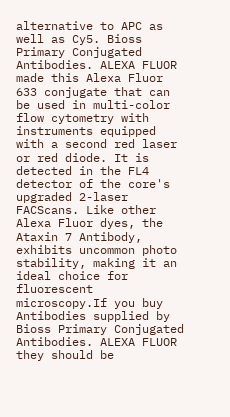alternative to APC as well as Cy5. Bioss Primary Conjugated Antibodies. ALEXA FLUOR made this Alexa Fluor 633 conjugate that can be used in multi-color flow cytometry with instruments equipped with a second red laser or red diode. It is detected in the FL4 detector of the core's upgraded 2-laser FACScans. Like other Alexa Fluor dyes, the Ataxin 7 Antibody, exhibits uncommon photo stability, making it an ideal choice for fluorescent microscopy.If you buy Antibodies supplied by Bioss Primary Conjugated Antibodies. ALEXA FLUOR they should be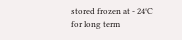stored frozen at - 24°C for long term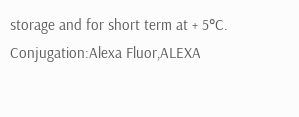storage and for short term at + 5°C.
Conjugation:Alexa Fluor,ALEXA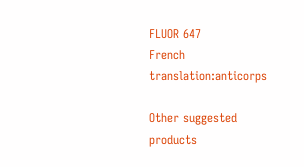FLUOR 647
French translation:anticorps

Other suggested products